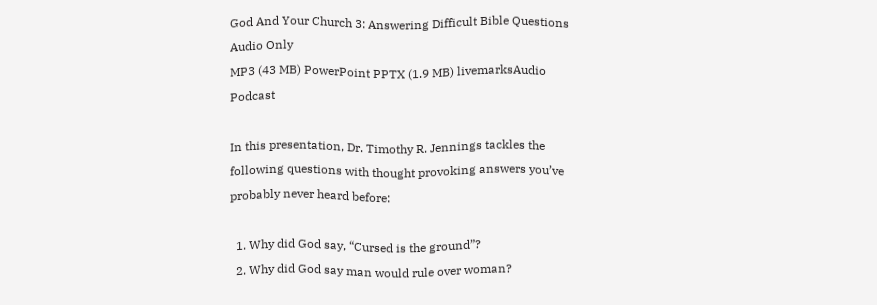God And Your Church 3: Answering Difficult Bible Questions
Audio Only
MP3 (43 MB) PowerPoint PPTX (1.9 MB) livemarksAudio Podcast

In this presentation, Dr. Timothy R. Jennings tackles the following questions with thought provoking answers you’ve probably never heard before:

  1. Why did God say, “Cursed is the ground”?
  2. Why did God say man would rule over woman?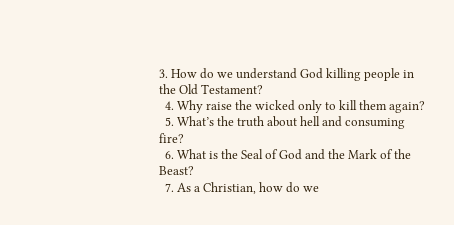3. How do we understand God killing people in the Old Testament?
  4. Why raise the wicked only to kill them again?
  5. What’s the truth about hell and consuming fire?
  6. What is the Seal of God and the Mark of the Beast?
  7. As a Christian, how do we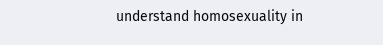understand homosexuality in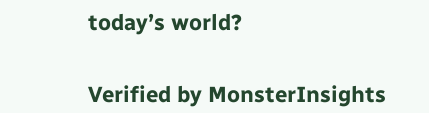today’s world?


Verified by MonsterInsights